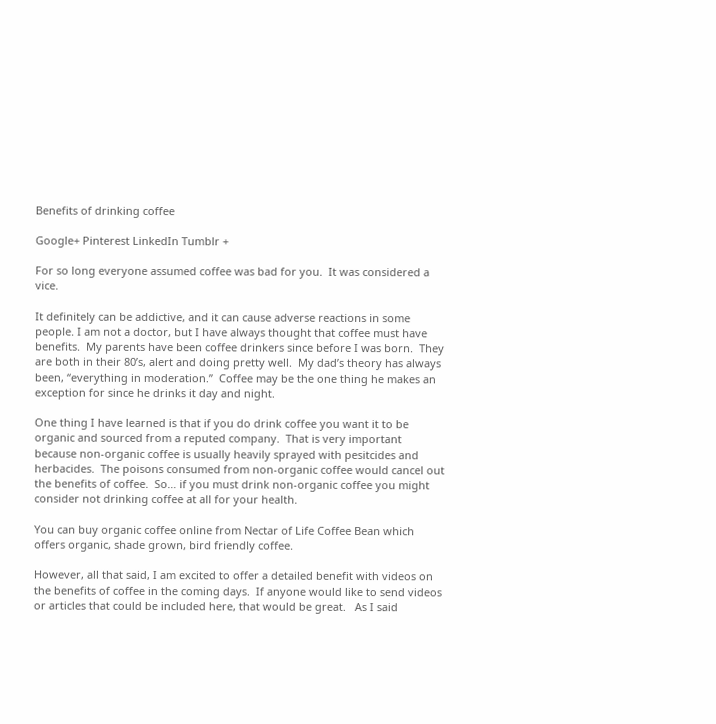Benefits of drinking coffee

Google+ Pinterest LinkedIn Tumblr +

For so long everyone assumed coffee was bad for you.  It was considered a vice.

It definitely can be addictive, and it can cause adverse reactions in some people. I am not a doctor, but I have always thought that coffee must have benefits.  My parents have been coffee drinkers since before I was born.  They are both in their 80’s, alert and doing pretty well.  My dad’s theory has always been, “everything in moderation.”  Coffee may be the one thing he makes an exception for since he drinks it day and night.

One thing I have learned is that if you do drink coffee you want it to be organic and sourced from a reputed company.  That is very important because non-organic coffee is usually heavily sprayed with pesitcides and herbacides.  The poisons consumed from non-organic coffee would cancel out the benefits of coffee.  So… if you must drink non-organic coffee you might consider not drinking coffee at all for your health.

You can buy organic coffee online from Nectar of Life Coffee Bean which offers organic, shade grown, bird friendly coffee.

However, all that said, I am excited to offer a detailed benefit with videos on the benefits of coffee in the coming days.  If anyone would like to send videos or articles that could be included here, that would be great.   As I said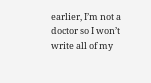earlier, I’m not a doctor so I won’t write all of my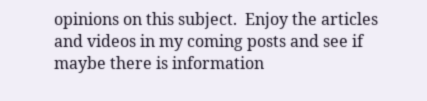opinions on this subject.  Enjoy the articles and videos in my coming posts and see if maybe there is information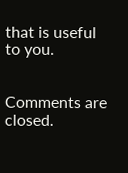that is useful to you.


Comments are closed.